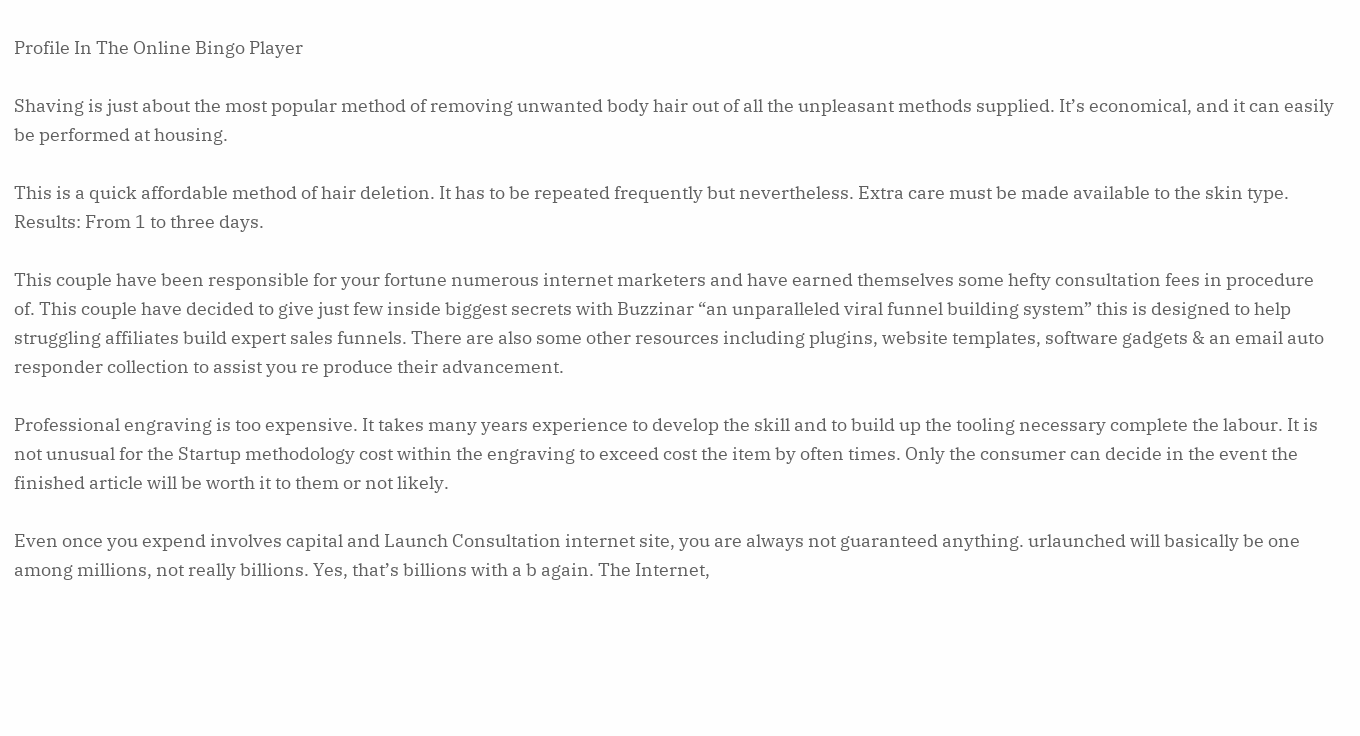Profile In The Online Bingo Player

Shaving is just about the most popular method of removing unwanted body hair out of all the unpleasant methods supplied. It’s economical, and it can easily be performed at housing.

This is a quick affordable method of hair deletion. It has to be repeated frequently but nevertheless. Extra care must be made available to the skin type. Results: From 1 to three days.

This couple have been responsible for your fortune numerous internet marketers and have earned themselves some hefty consultation fees in procedure of. This couple have decided to give just few inside biggest secrets with Buzzinar “an unparalleled viral funnel building system” this is designed to help struggling affiliates build expert sales funnels. There are also some other resources including plugins, website templates, software gadgets & an email auto responder collection to assist you re produce their advancement.

Professional engraving is too expensive. It takes many years experience to develop the skill and to build up the tooling necessary complete the labour. It is not unusual for the Startup methodology cost within the engraving to exceed cost the item by often times. Only the consumer can decide in the event the finished article will be worth it to them or not likely.

Even once you expend involves capital and Launch Consultation internet site, you are always not guaranteed anything. urlaunched will basically be one among millions, not really billions. Yes, that’s billions with a b again. The Internet,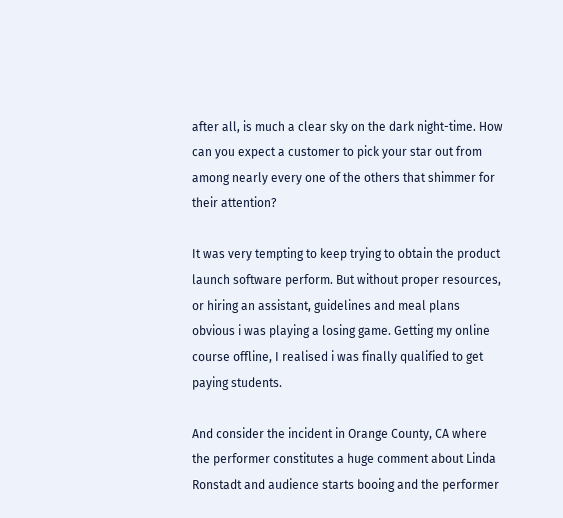after all, is much a clear sky on the dark night-time. How can you expect a customer to pick your star out from among nearly every one of the others that shimmer for their attention?

It was very tempting to keep trying to obtain the product launch software perform. But without proper resources, or hiring an assistant, guidelines and meal plans obvious i was playing a losing game. Getting my online course offline, I realised i was finally qualified to get paying students.

And consider the incident in Orange County, CA where the performer constitutes a huge comment about Linda Ronstadt and audience starts booing and the performer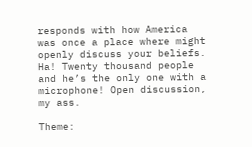responds with how America was once a place where might openly discuss your beliefs. Ha! Twenty thousand people and he’s the only one with a microphone! Open discussion, my ass.

Theme: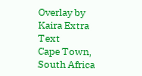Overlay by Kaira Extra Text
Cape Town, South Africa